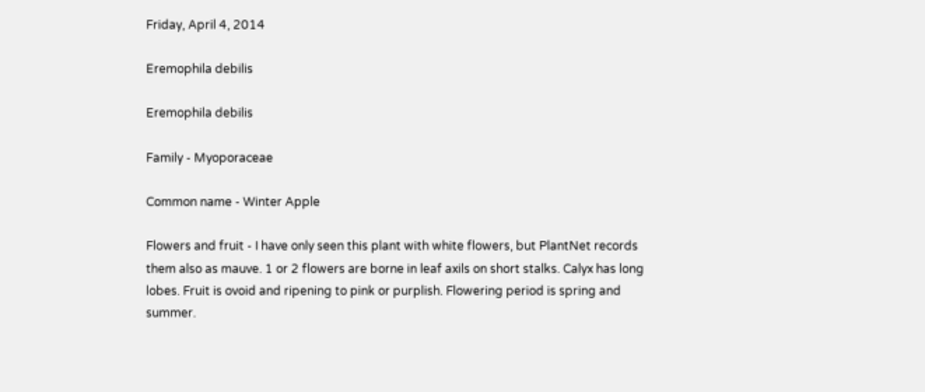Friday, April 4, 2014

Eremophila debilis

Eremophila debilis

Family - Myoporaceae

Common name - Winter Apple

Flowers and fruit - I have only seen this plant with white flowers, but PlantNet records them also as mauve. 1 or 2 flowers are borne in leaf axils on short stalks. Calyx has long lobes. Fruit is ovoid and ripening to pink or purplish. Flowering period is spring and summer.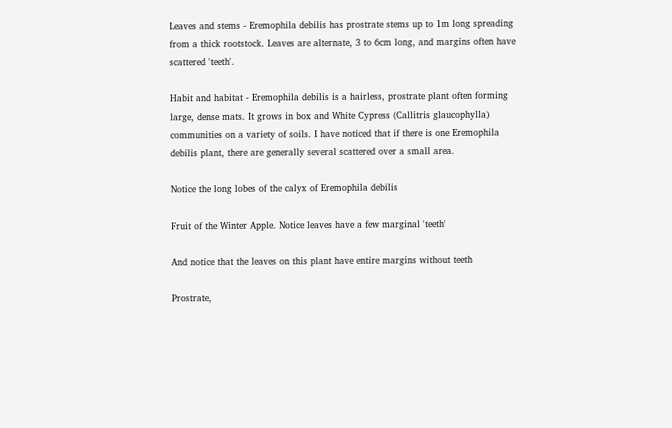Leaves and stems - Eremophila debilis has prostrate stems up to 1m long spreading from a thick rootstock. Leaves are alternate, 3 to 6cm long, and margins often have scattered 'teeth'.

Habit and habitat - Eremophila debilis is a hairless, prostrate plant often forming large, dense mats. It grows in box and White Cypress (Callitris glaucophylla) communities on a variety of soils. I have noticed that if there is one Eremophila debilis plant, there are generally several scattered over a small area.

Notice the long lobes of the calyx of Eremophila debilis

Fruit of the Winter Apple. Notice leaves have a few marginal 'teeth'

And notice that the leaves on this plant have entire margins without teeth

Prostrate,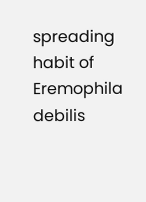spreading habit of Eremophila debilis